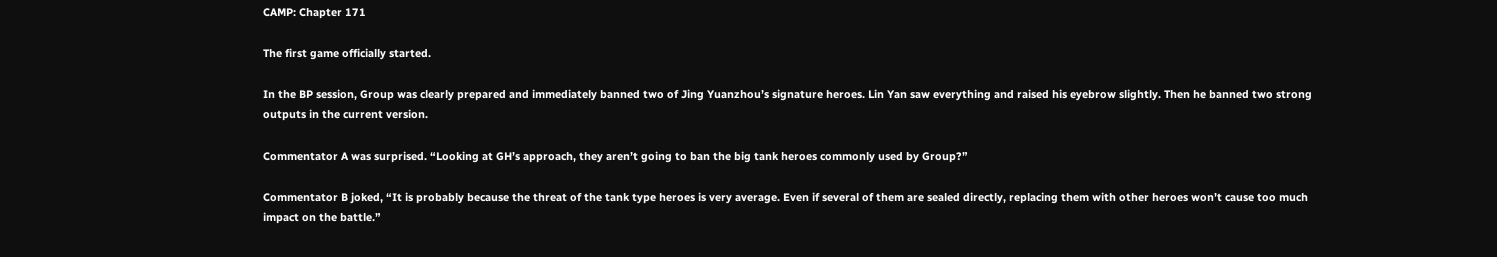CAMP: Chapter 171

The first game officially started.

In the BP session, Group was clearly prepared and immediately banned two of Jing Yuanzhou’s signature heroes. Lin Yan saw everything and raised his eyebrow slightly. Then he banned two strong outputs in the current version.

Commentator A was surprised. “Looking at GH’s approach, they aren’t going to ban the big tank heroes commonly used by Group?”

Commentator B joked, “It is probably because the threat of the tank type heroes is very average. Even if several of them are sealed directly, replacing them with other heroes won’t cause too much impact on the battle.”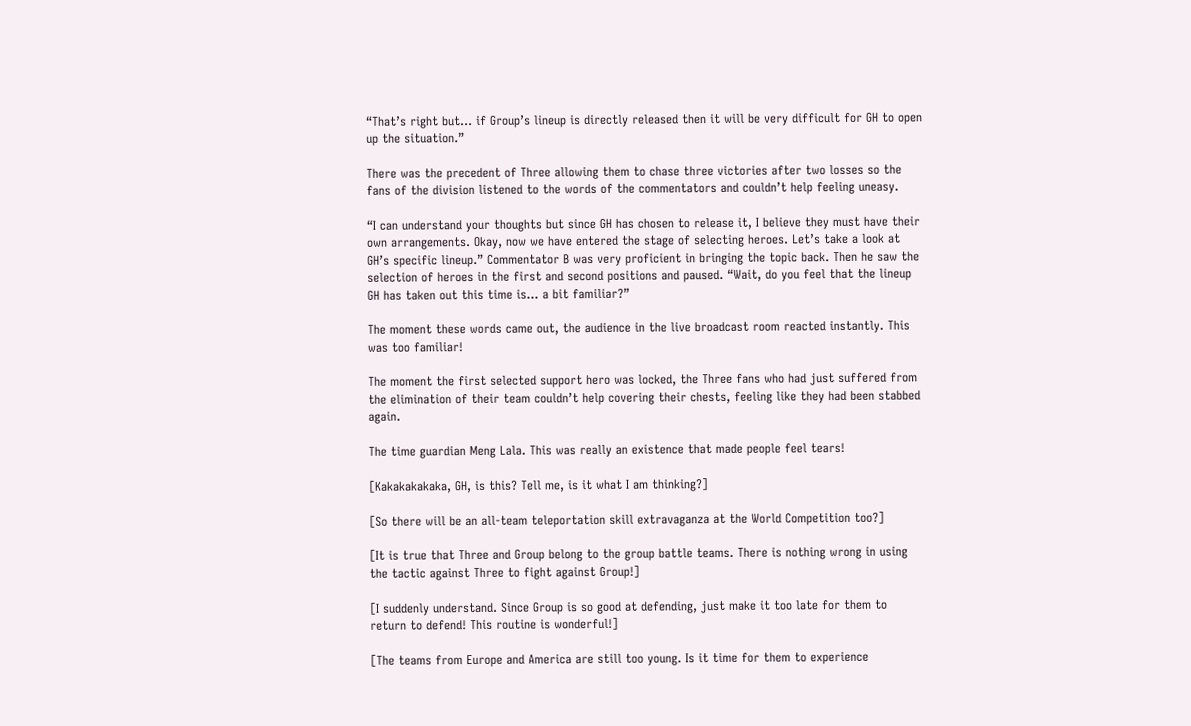“That’s right but… if Group’s lineup is directly released then it will be very difficult for GH to open up the situation.”

There was the precedent of Three allowing them to chase three victories after two losses so the fans of the division listened to the words of the commentators and couldn’t help feeling uneasy.

“I can understand your thoughts but since GH has chosen to release it, I believe they must have their own arrangements. Okay, now we have entered the stage of selecting heroes. Let’s take a look at GH’s specific lineup.” Commentator B was very proficient in bringing the topic back. Then he saw the selection of heroes in the first and second positions and paused. “Wait, do you feel that the lineup GH has taken out this time is… a bit familiar?”

The moment these words came out, the audience in the live broadcast room reacted instantly. This was too familiar!

The moment the first selected support hero was locked, the Three fans who had just suffered from the elimination of their team couldn’t help covering their chests, feeling like they had been stabbed again.

The time guardian Meng Lala. This was really an existence that made people feel tears!

[Kakakakakaka, GH, is this? Tell me, is it what I am thinking?]

[So there will be an all-team teleportation skill extravaganza at the World Competition too?]

[It is true that Three and Group belong to the group battle teams. There is nothing wrong in using the tactic against Three to fight against Group!]

[I suddenly understand. Since Group is so good at defending, just make it too late for them to return to defend! This routine is wonderful!]

[The teams from Europe and America are still too young. Is it time for them to experience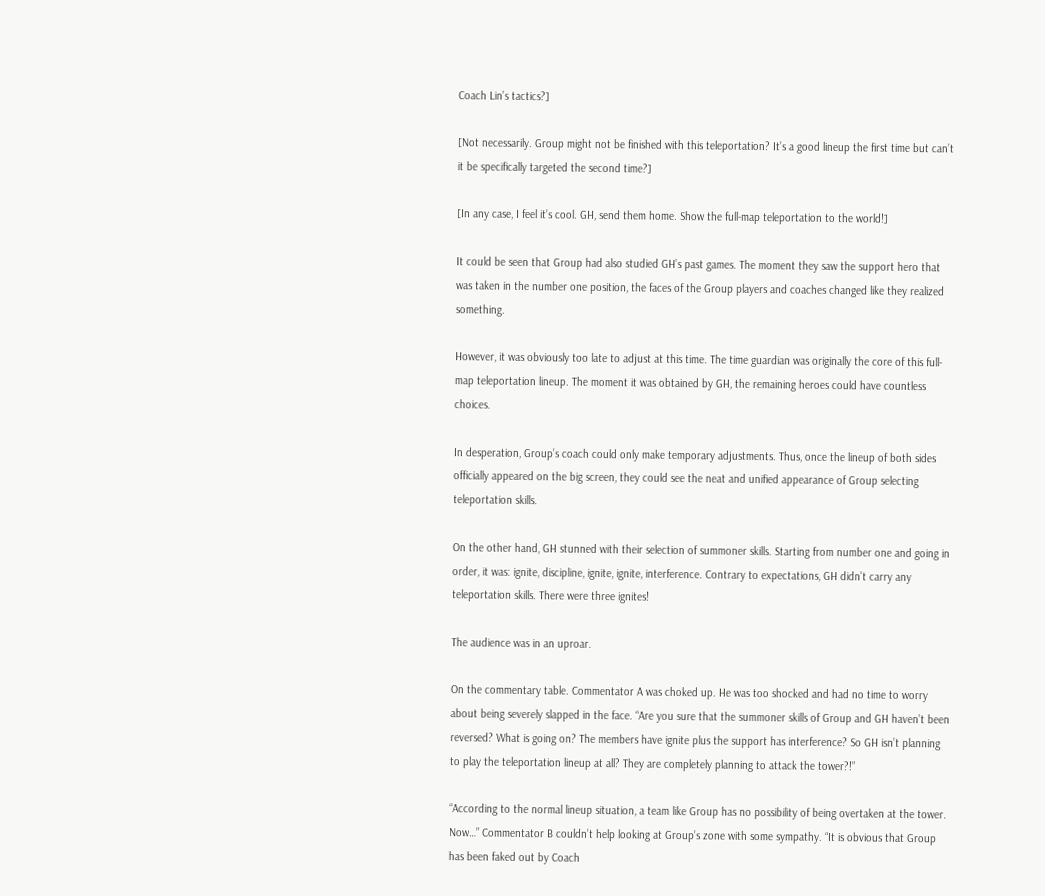Coach Lin’s tactics?]

[Not necessarily. Group might not be finished with this teleportation? It’s a good lineup the first time but can’t it be specifically targeted the second time?]

[In any case, I feel it’s cool. GH, send them home. Show the full-map teleportation to the world!]

It could be seen that Group had also studied GH’s past games. The moment they saw the support hero that was taken in the number one position, the faces of the Group players and coaches changed like they realized something.

However, it was obviously too late to adjust at this time. The time guardian was originally the core of this full-map teleportation lineup. The moment it was obtained by GH, the remaining heroes could have countless choices.

In desperation, Group’s coach could only make temporary adjustments. Thus, once the lineup of both sides officially appeared on the big screen, they could see the neat and unified appearance of Group selecting teleportation skills.

On the other hand, GH stunned with their selection of summoner skills. Starting from number one and going in order, it was: ignite, discipline, ignite, ignite, interference. Contrary to expectations, GH didn’t carry any teleportation skills. There were three ignites!

The audience was in an uproar.

On the commentary table. Commentator A was choked up. He was too shocked and had no time to worry about being severely slapped in the face. “Are you sure that the summoner skills of Group and GH haven’t been reversed? What is going on? The members have ignite plus the support has interference? So GH isn’t planning to play the teleportation lineup at all? They are completely planning to attack the tower?!”

“According to the normal lineup situation, a team like Group has no possibility of being overtaken at the tower. Now…” Commentator B couldn’t help looking at Group’s zone with some sympathy. “It is obvious that Group has been faked out by Coach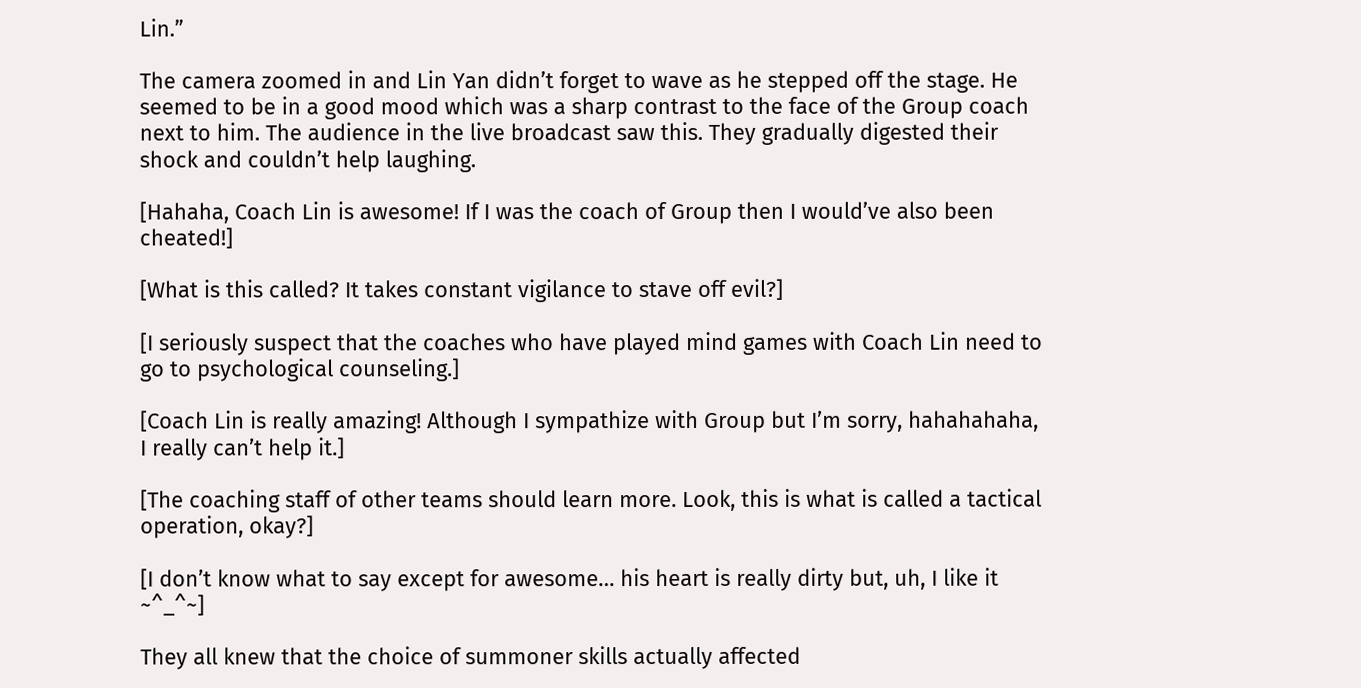Lin.”

The camera zoomed in and Lin Yan didn’t forget to wave as he stepped off the stage. He seemed to be in a good mood which was a sharp contrast to the face of the Group coach next to him. The audience in the live broadcast saw this. They gradually digested their shock and couldn’t help laughing.

[Hahaha, Coach Lin is awesome! If I was the coach of Group then I would’ve also been cheated!]

[What is this called? It takes constant vigilance to stave off evil?]

[I seriously suspect that the coaches who have played mind games with Coach Lin need to go to psychological counseling.]

[Coach Lin is really amazing! Although I sympathize with Group but I’m sorry, hahahahaha, I really can’t help it.]

[The coaching staff of other teams should learn more. Look, this is what is called a tactical operation, okay?]

[I don’t know what to say except for awesome… his heart is really dirty but, uh, I like it ~^_^~]

They all knew that the choice of summoner skills actually affected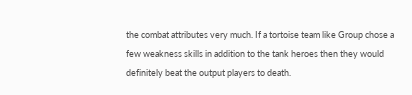the combat attributes very much. If a tortoise team like Group chose a few weakness skills in addition to the tank heroes then they would definitely beat the output players to death.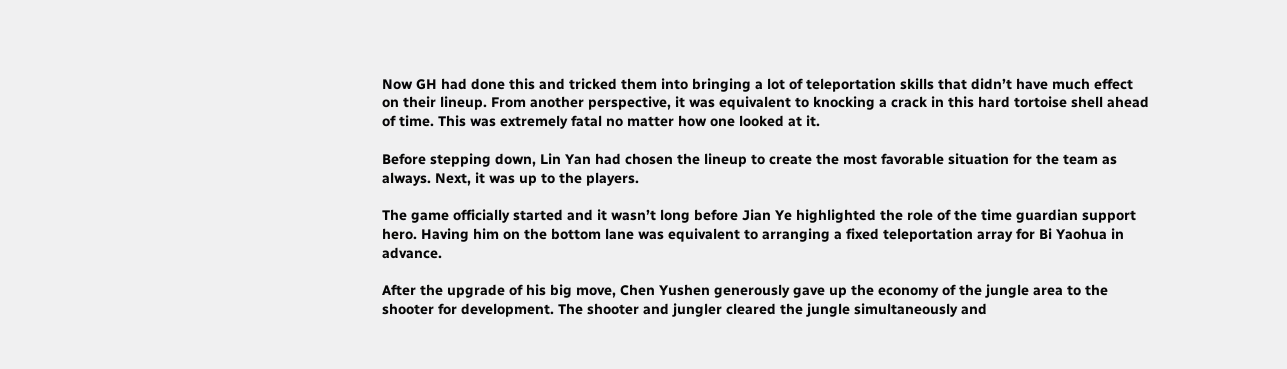Now GH had done this and tricked them into bringing a lot of teleportation skills that didn’t have much effect on their lineup. From another perspective, it was equivalent to knocking a crack in this hard tortoise shell ahead of time. This was extremely fatal no matter how one looked at it.

Before stepping down, Lin Yan had chosen the lineup to create the most favorable situation for the team as always. Next, it was up to the players.

The game officially started and it wasn’t long before Jian Ye highlighted the role of the time guardian support hero. Having him on the bottom lane was equivalent to arranging a fixed teleportation array for Bi Yaohua in advance.

After the upgrade of his big move, Chen Yushen generously gave up the economy of the jungle area to the shooter for development. The shooter and jungler cleared the jungle simultaneously and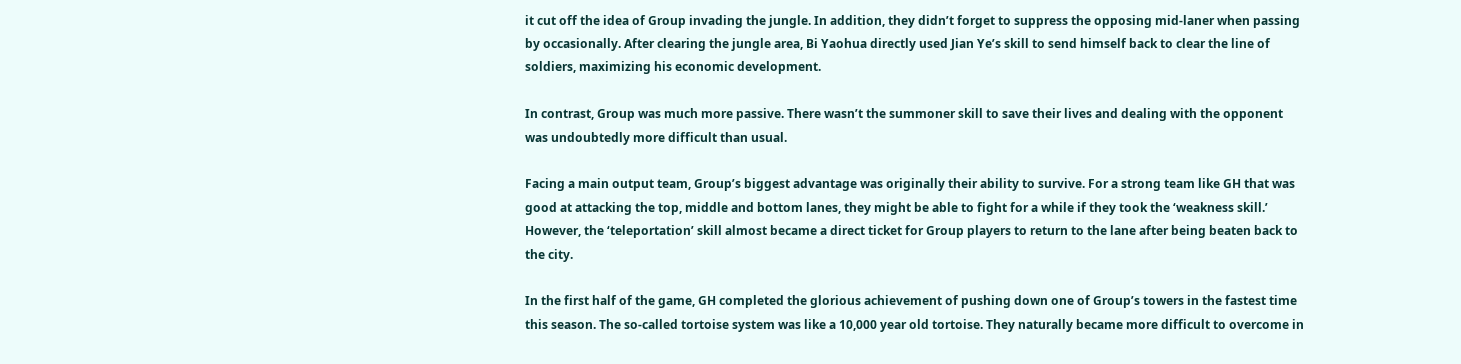it cut off the idea of Group invading the jungle. In addition, they didn’t forget to suppress the opposing mid-laner when passing by occasionally. After clearing the jungle area, Bi Yaohua directly used Jian Ye’s skill to send himself back to clear the line of soldiers, maximizing his economic development.

In contrast, Group was much more passive. There wasn’t the summoner skill to save their lives and dealing with the opponent was undoubtedly more difficult than usual.

Facing a main output team, Group’s biggest advantage was originally their ability to survive. For a strong team like GH that was good at attacking the top, middle and bottom lanes, they might be able to fight for a while if they took the ‘weakness skill.’ However, the ‘teleportation’ skill almost became a direct ticket for Group players to return to the lane after being beaten back to the city.

In the first half of the game, GH completed the glorious achievement of pushing down one of Group’s towers in the fastest time this season. The so-called tortoise system was like a 10,000 year old tortoise. They naturally became more difficult to overcome in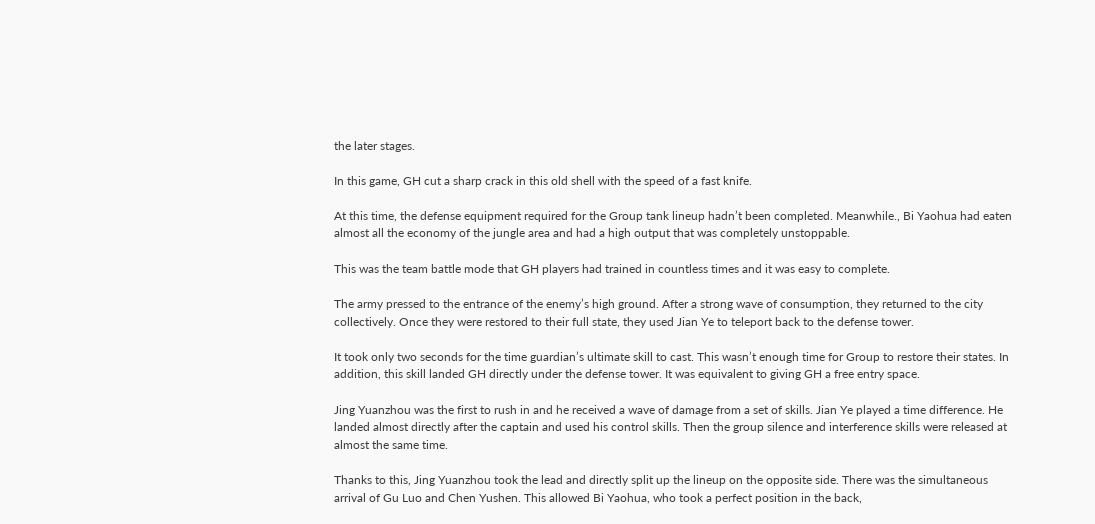the later stages.

In this game, GH cut a sharp crack in this old shell with the speed of a fast knife.

At this time, the defense equipment required for the Group tank lineup hadn’t been completed. Meanwhile., Bi Yaohua had eaten almost all the economy of the jungle area and had a high output that was completely unstoppable.

This was the team battle mode that GH players had trained in countless times and it was easy to complete.

The army pressed to the entrance of the enemy’s high ground. After a strong wave of consumption, they returned to the city collectively. Once they were restored to their full state, they used Jian Ye to teleport back to the defense tower.

It took only two seconds for the time guardian’s ultimate skill to cast. This wasn’t enough time for Group to restore their states. In addition, this skill landed GH directly under the defense tower. It was equivalent to giving GH a free entry space.

Jing Yuanzhou was the first to rush in and he received a wave of damage from a set of skills. Jian Ye played a time difference. He landed almost directly after the captain and used his control skills. Then the group silence and interference skills were released at almost the same time.

Thanks to this, Jing Yuanzhou took the lead and directly split up the lineup on the opposite side. There was the simultaneous arrival of Gu Luo and Chen Yushen. This allowed Bi Yaohua, who took a perfect position in the back,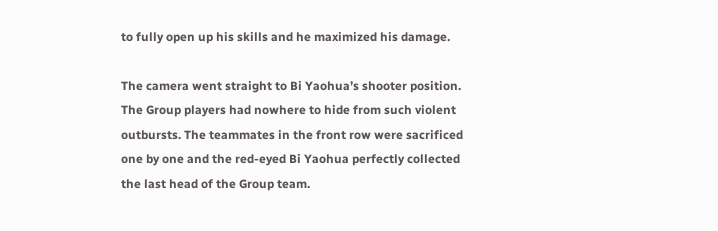to fully open up his skills and he maximized his damage.

The camera went straight to Bi Yaohua’s shooter position. The Group players had nowhere to hide from such violent outbursts. The teammates in the front row were sacrificed one by one and the red-eyed Bi Yaohua perfectly collected the last head of the Group team.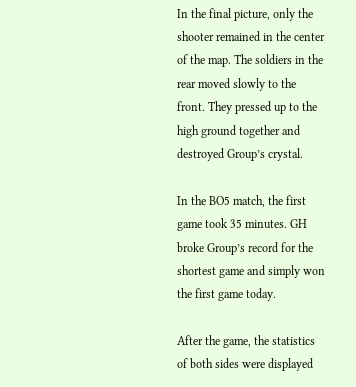In the final picture, only the shooter remained in the center of the map. The soldiers in the rear moved slowly to the front. They pressed up to the high ground together and destroyed Group’s crystal.

In the BO5 match, the first game took 35 minutes. GH broke Group’s record for the shortest game and simply won the first game today.

After the game, the statistics of both sides were displayed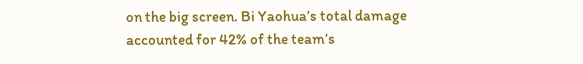on the big screen. Bi Yaohua’s total damage accounted for 42% of the team’s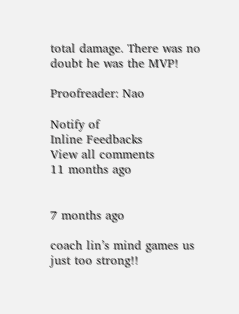total damage. There was no doubt he was the MVP!

Proofreader: Nao

Notify of
Inline Feedbacks
View all comments
11 months ago


7 months ago

coach lin’s mind games us just too strong!!